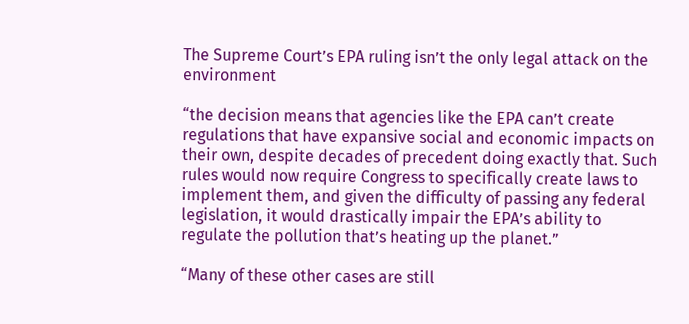The Supreme Court’s EPA ruling isn’t the only legal attack on the environment

“the decision means that agencies like the EPA can’t create regulations that have expansive social and economic impacts on their own, despite decades of precedent doing exactly that. Such rules would now require Congress to specifically create laws to implement them, and given the difficulty of passing any federal legislation, it would drastically impair the EPA’s ability to regulate the pollution that’s heating up the planet.”

“Many of these other cases are still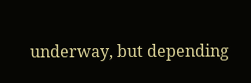underway, but depending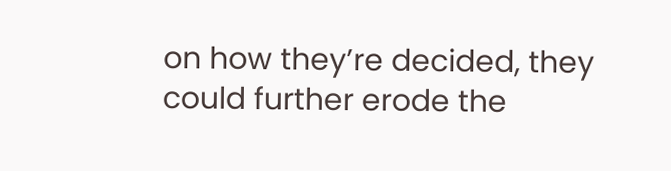on how they’re decided, they could further erode the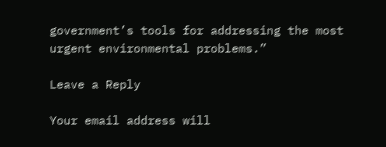government’s tools for addressing the most urgent environmental problems.”

Leave a Reply

Your email address will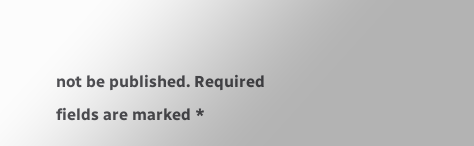not be published. Required fields are marked *